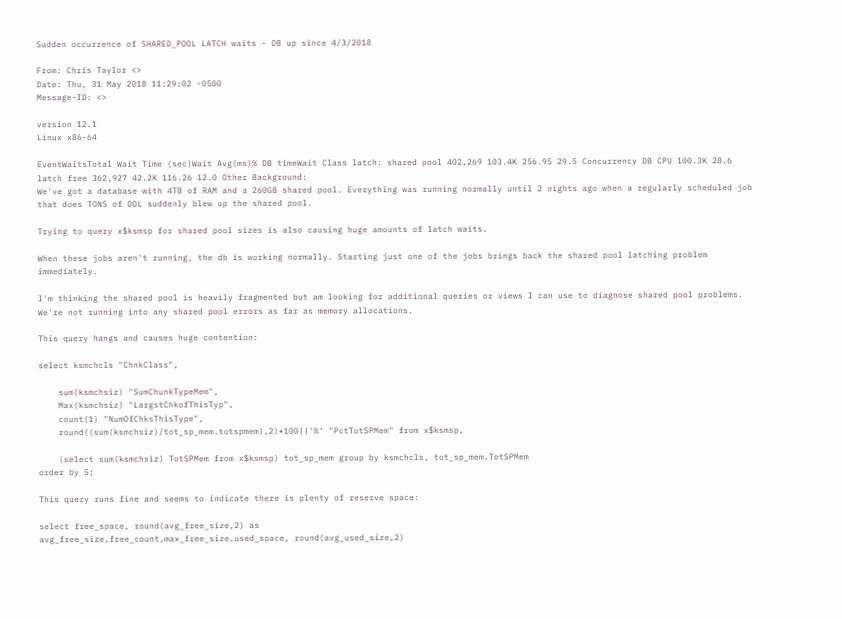Sudden occurrence of SHARED_POOL LATCH waits - DB up since 4/3/2018

From: Chris Taylor <>
Date: Thu, 31 May 2018 11:29:02 -0500
Message-ID: <>

version 12.1
Linux x86-64

EventWaitsTotal Wait Time (sec)Wait Avg(ms)% DB timeWait Class latch: shared pool 402,269 103.4K 256.95 29.5 Concurrency DB CPU 100.3K 28.6
latch free 362,927 42.2K 116.26 12.0 Other Background:
We've got a database with 4TB of RAM and a 260GB shared pool. Everything was running normally until 2 nights ago when a regularly scheduled job that does TONS of DDL suddenly blew up the shared pool.

Trying to query x$ksmsp for shared pool sizes is also causing huge amounts of latch waits.

When these jobs aren't running, the db is working normally. Starting just one of the jobs brings back the shared pool latching problem immediately.

I'm thinking the shared pool is heavily fragmented but am looking for additional queries or views I can use to diagnose shared pool problems. We're not running into any shared pool errors as far as memory allocations.

This query hangs and causes huge contention:

select ksmchcls "ChnkClass",

    sum(ksmchsiz) "SumChunkTypeMem",
    Max(ksmchsiz) "LargstChkofThisTyp",
    count(1) "NumOfChksThisType",
    round((sum(ksmchsiz)/tot_sp_mem.totspmem),2)*100||'%' "PctTotSPMem" from x$ksmsp,

    (select sum(ksmchsiz) TotSPMem from x$ksmsp) tot_sp_mem group by ksmchcls, tot_sp_mem.TotSPMem
order by 5;

This query runs fine and seems to indicate there is plenty of reserve space:

select free_space, round(avg_free_size,2) as
avg_free_size,free_count,max_free_size,used_space, round(avg_used_size,2)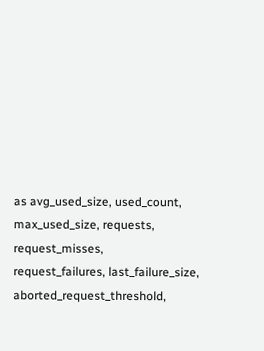as avg_used_size, used_count, max_used_size, requests, request_misses,
request_failures, last_failure_size, aborted_request_threshold,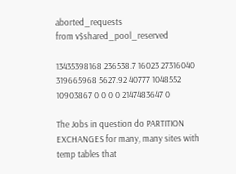aborted_requests
from v$shared_pool_reserved

13435398168 236538.7 16023 27316040 319665968 5627.92 40777 1048552 10903867 0 0 0 0 2147483647 0

The Jobs in question do PARTITION EXCHANGES for many, many sites with temp tables that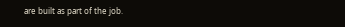are built as part of the job.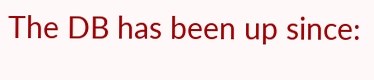The DB has been up since: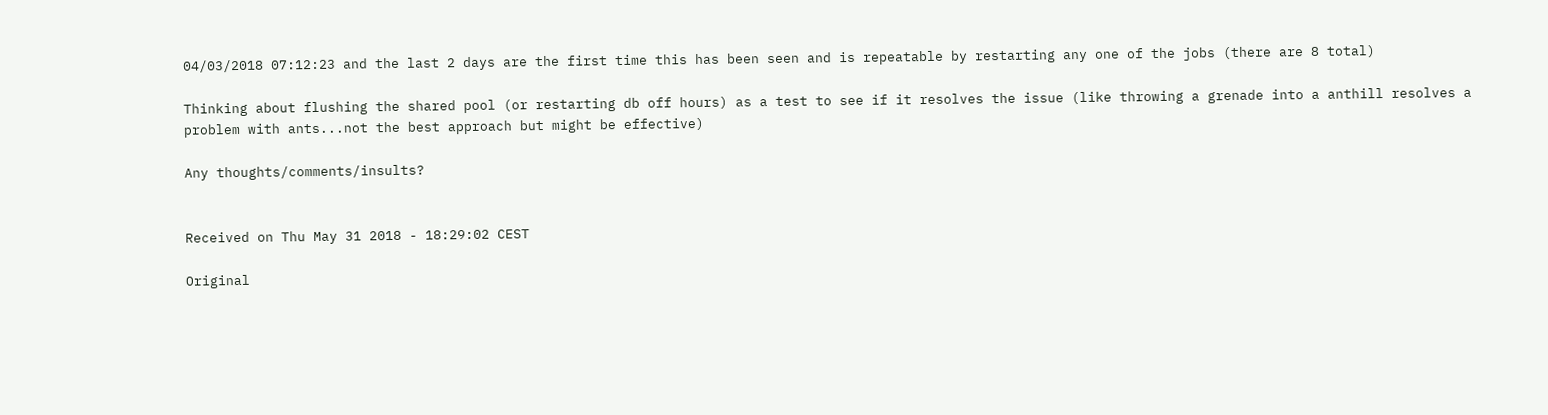04/03/2018 07:12:23 and the last 2 days are the first time this has been seen and is repeatable by restarting any one of the jobs (there are 8 total)

Thinking about flushing the shared pool (or restarting db off hours) as a test to see if it resolves the issue (like throwing a grenade into a anthill resolves a problem with ants...not the best approach but might be effective)

Any thoughts/comments/insults?


Received on Thu May 31 2018 - 18:29:02 CEST

Original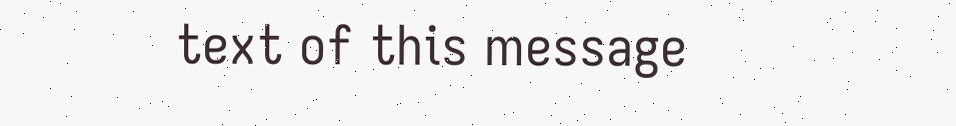text of this message